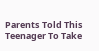Parents Told This Teenager To Take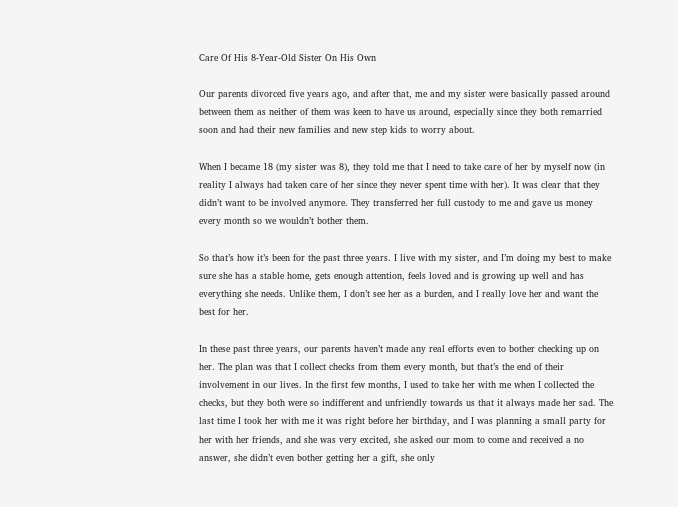Care Of His 8-Year-Old Sister On His Own

Our parents divorced five years ago, and after that, me and my sister were basically passed around between them as neither of them was keen to have us around, especially since they both remarried soon and had their new families and new step kids to worry about.

When I became 18 (my sister was 8), they told me that I need to take care of her by myself now (in reality I always had taken care of her since they never spent time with her). It was clear that they didn’t want to be involved anymore. They transferred her full custody to me and gave us money every month so we wouldn’t bother them.

So that’s how it’s been for the past three years. I live with my sister, and I’m doing my best to make sure she has a stable home, gets enough attention, feels loved and is growing up well and has everything she needs. Unlike them, I don’t see her as a burden, and I really love her and want the best for her.

In these past three years, our parents haven’t made any real efforts even to bother checking up on her. The plan was that I collect checks from them every month, but that’s the end of their involvement in our lives. In the first few months, I used to take her with me when I collected the checks, but they both were so indifferent and unfriendly towards us that it always made her sad. The last time I took her with me it was right before her birthday, and I was planning a small party for her with her friends, and she was very excited, she asked our mom to come and received a no answer, she didn’t even bother getting her a gift, she only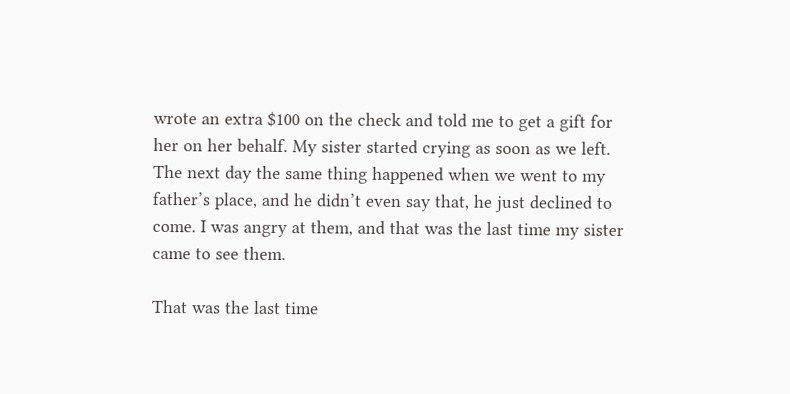wrote an extra $100 on the check and told me to get a gift for her on her behalf. My sister started crying as soon as we left. The next day the same thing happened when we went to my father’s place, and he didn’t even say that, he just declined to come. I was angry at them, and that was the last time my sister came to see them.

That was the last time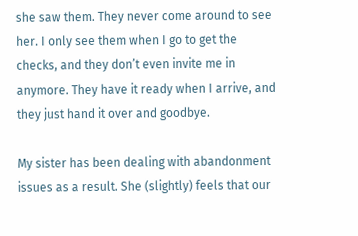she saw them. They never come around to see her. I only see them when I go to get the checks, and they don’t even invite me in anymore. They have it ready when I arrive, and they just hand it over and goodbye.

My sister has been dealing with abandonment issues as a result. She (slightly) feels that our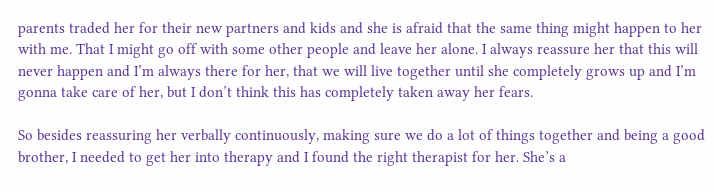parents traded her for their new partners and kids and she is afraid that the same thing might happen to her with me. That I might go off with some other people and leave her alone. I always reassure her that this will never happen and I’m always there for her, that we will live together until she completely grows up and I’m gonna take care of her, but I don’t think this has completely taken away her fears.

So besides reassuring her verbally continuously, making sure we do a lot of things together and being a good brother, I needed to get her into therapy and I found the right therapist for her. She’s a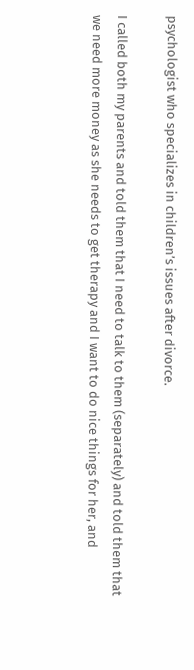psychologist who specializes in children’s issues after divorce.

I called both my parents and told them that I need to talk to them (separately) and told them that we need more money as she needs to get therapy and I want to do nice things for her, and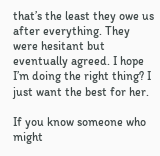that’s the least they owe us after everything. They were hesitant but eventually agreed. I hope I’m doing the right thing? I just want the best for her.

If you know someone who might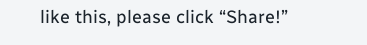like this, please click “Share!”